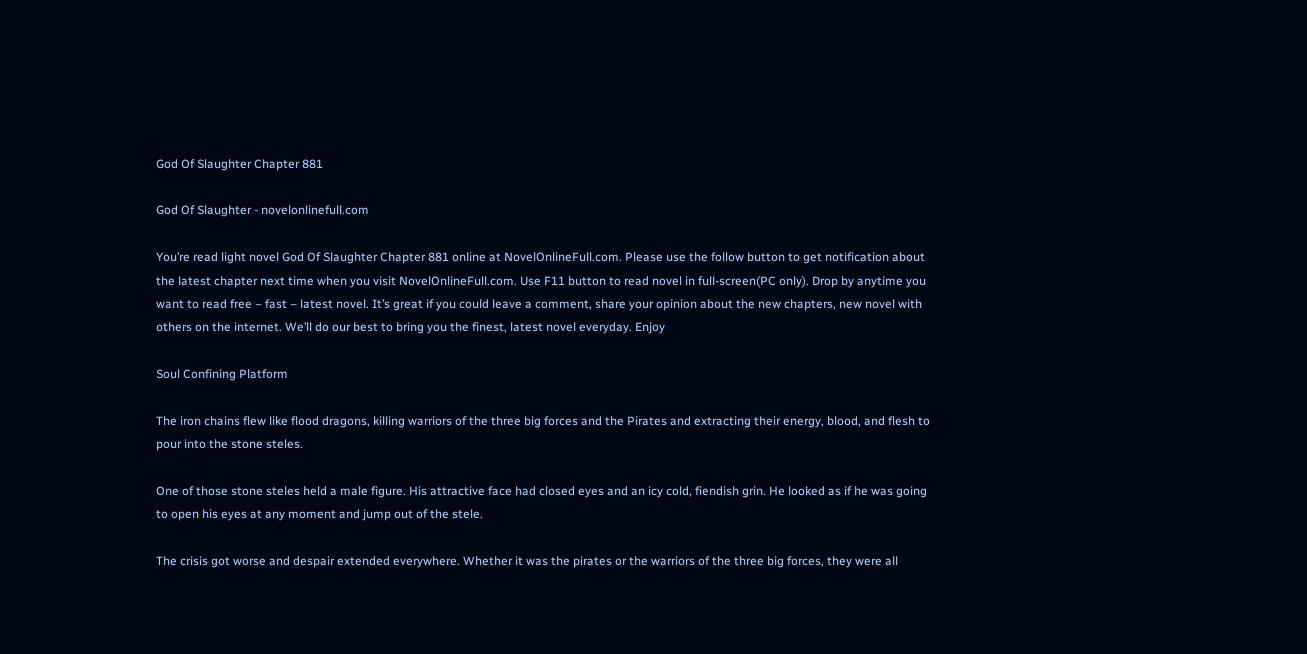God Of Slaughter Chapter 881

God Of Slaughter - novelonlinefull.com

You’re read light novel God Of Slaughter Chapter 881 online at NovelOnlineFull.com. Please use the follow button to get notification about the latest chapter next time when you visit NovelOnlineFull.com. Use F11 button to read novel in full-screen(PC only). Drop by anytime you want to read free – fast – latest novel. It’s great if you could leave a comment, share your opinion about the new chapters, new novel with others on the internet. We’ll do our best to bring you the finest, latest novel everyday. Enjoy

Soul Confining Platform

The iron chains flew like flood dragons, killing warriors of the three big forces and the Pirates and extracting their energy, blood, and flesh to pour into the stone steles.

One of those stone steles held a male figure. His attractive face had closed eyes and an icy cold, fiendish grin. He looked as if he was going to open his eyes at any moment and jump out of the stele.

The crisis got worse and despair extended everywhere. Whether it was the pirates or the warriors of the three big forces, they were all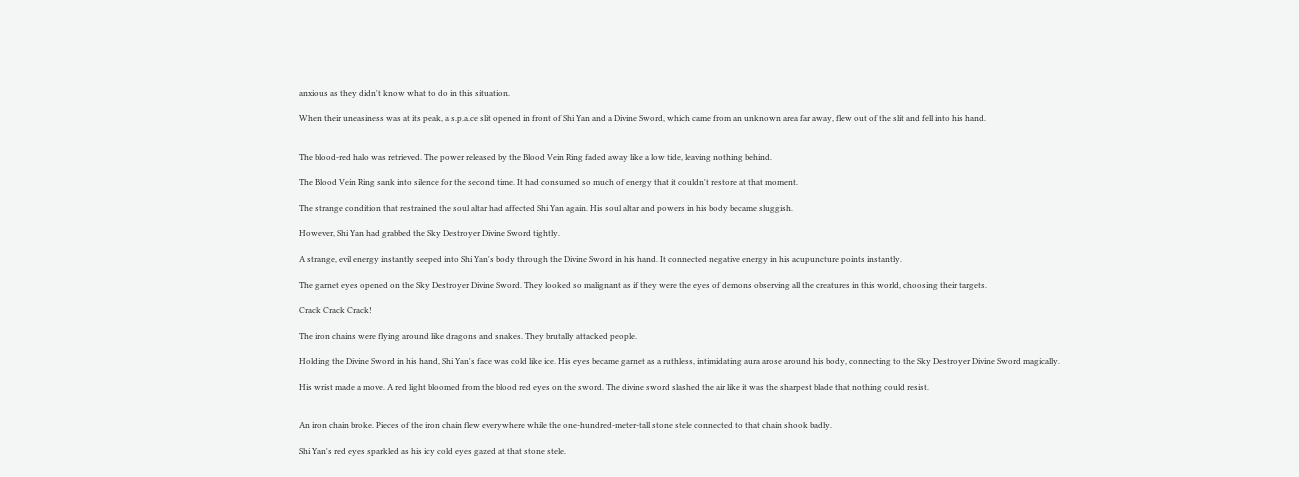anxious as they didn't know what to do in this situation.

When their uneasiness was at its peak, a s.p.a.ce slit opened in front of Shi Yan and a Divine Sword, which came from an unknown area far away, flew out of the slit and fell into his hand.


The blood-red halo was retrieved. The power released by the Blood Vein Ring faded away like a low tide, leaving nothing behind.

The Blood Vein Ring sank into silence for the second time. It had consumed so much of energy that it couldn't restore at that moment.

The strange condition that restrained the soul altar had affected Shi Yan again. His soul altar and powers in his body became sluggish.

However, Shi Yan had grabbed the Sky Destroyer Divine Sword tightly.

A strange, evil energy instantly seeped into Shi Yan's body through the Divine Sword in his hand. It connected negative energy in his acupuncture points instantly.

The garnet eyes opened on the Sky Destroyer Divine Sword. They looked so malignant as if they were the eyes of demons observing all the creatures in this world, choosing their targets.

Crack Crack Crack!

The iron chains were flying around like dragons and snakes. They brutally attacked people.

Holding the Divine Sword in his hand, Shi Yan's face was cold like ice. His eyes became garnet as a ruthless, intimidating aura arose around his body, connecting to the Sky Destroyer Divine Sword magically.

His wrist made a move. A red light bloomed from the blood red eyes on the sword. The divine sword slashed the air like it was the sharpest blade that nothing could resist.


An iron chain broke. Pieces of the iron chain flew everywhere while the one-hundred-meter-tall stone stele connected to that chain shook badly.

Shi Yan's red eyes sparkled as his icy cold eyes gazed at that stone stele.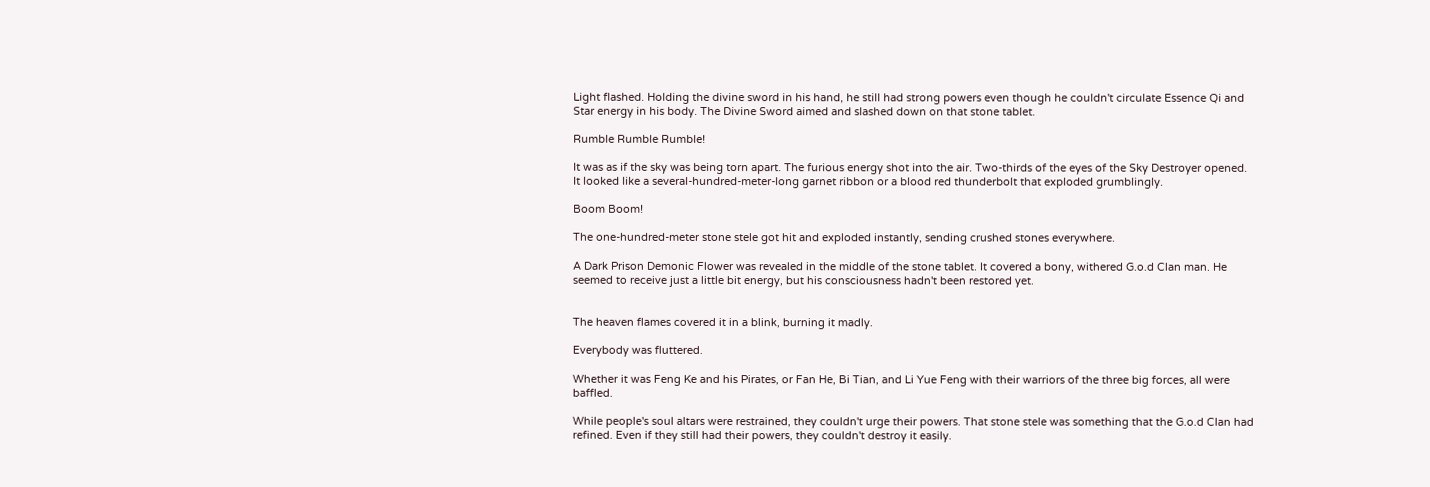Light flashed. Holding the divine sword in his hand, he still had strong powers even though he couldn't circulate Essence Qi and Star energy in his body. The Divine Sword aimed and slashed down on that stone tablet.

Rumble Rumble Rumble!

It was as if the sky was being torn apart. The furious energy shot into the air. Two-thirds of the eyes of the Sky Destroyer opened. It looked like a several-hundred-meter-long garnet ribbon or a blood red thunderbolt that exploded grumblingly.

Boom Boom!

The one-hundred-meter stone stele got hit and exploded instantly, sending crushed stones everywhere.

A Dark Prison Demonic Flower was revealed in the middle of the stone tablet. It covered a bony, withered G.o.d Clan man. He seemed to receive just a little bit energy, but his consciousness hadn't been restored yet.


The heaven flames covered it in a blink, burning it madly.

Everybody was fluttered.

Whether it was Feng Ke and his Pirates, or Fan He, Bi Tian, and Li Yue Feng with their warriors of the three big forces, all were baffled.

While people's soul altars were restrained, they couldn't urge their powers. That stone stele was something that the G.o.d Clan had refined. Even if they still had their powers, they couldn't destroy it easily.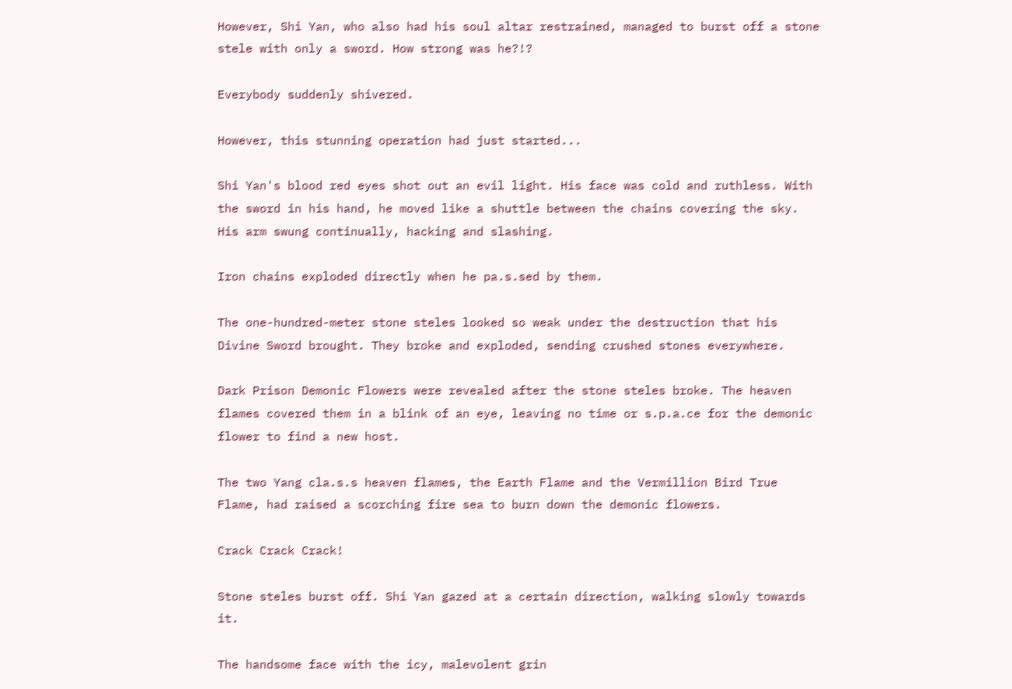However, Shi Yan, who also had his soul altar restrained, managed to burst off a stone stele with only a sword. How strong was he?!?

Everybody suddenly shivered.

However, this stunning operation had just started...

Shi Yan's blood red eyes shot out an evil light. His face was cold and ruthless. With the sword in his hand, he moved like a shuttle between the chains covering the sky. His arm swung continually, hacking and slashing.

Iron chains exploded directly when he pa.s.sed by them.

The one-hundred-meter stone steles looked so weak under the destruction that his Divine Sword brought. They broke and exploded, sending crushed stones everywhere.

Dark Prison Demonic Flowers were revealed after the stone steles broke. The heaven flames covered them in a blink of an eye, leaving no time or s.p.a.ce for the demonic flower to find a new host.

The two Yang cla.s.s heaven flames, the Earth Flame and the Vermillion Bird True Flame, had raised a scorching fire sea to burn down the demonic flowers.

Crack Crack Crack!

Stone steles burst off. Shi Yan gazed at a certain direction, walking slowly towards it.

The handsome face with the icy, malevolent grin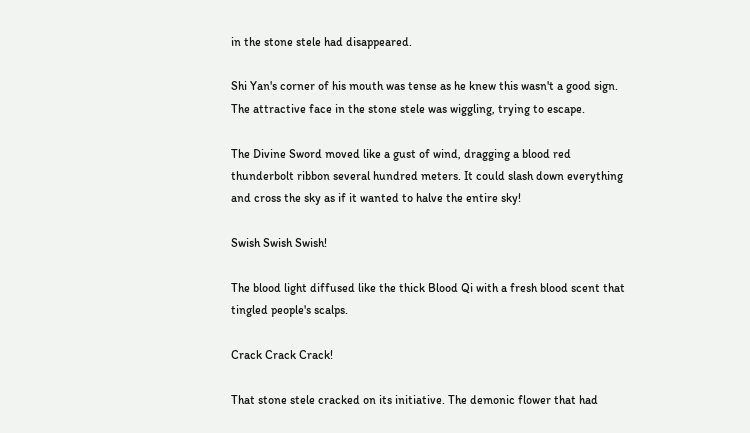in the stone stele had disappeared.

Shi Yan's corner of his mouth was tense as he knew this wasn't a good sign. The attractive face in the stone stele was wiggling, trying to escape.

The Divine Sword moved like a gust of wind, dragging a blood red thunderbolt ribbon several hundred meters. It could slash down everything and cross the sky as if it wanted to halve the entire sky!

Swish Swish Swish!

The blood light diffused like the thick Blood Qi with a fresh blood scent that tingled people's scalps.

Crack Crack Crack!

That stone stele cracked on its initiative. The demonic flower that had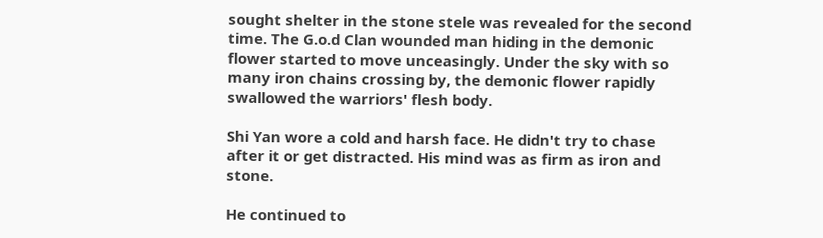sought shelter in the stone stele was revealed for the second time. The G.o.d Clan wounded man hiding in the demonic flower started to move unceasingly. Under the sky with so many iron chains crossing by, the demonic flower rapidly swallowed the warriors' flesh body.

Shi Yan wore a cold and harsh face. He didn't try to chase after it or get distracted. His mind was as firm as iron and stone.

He continued to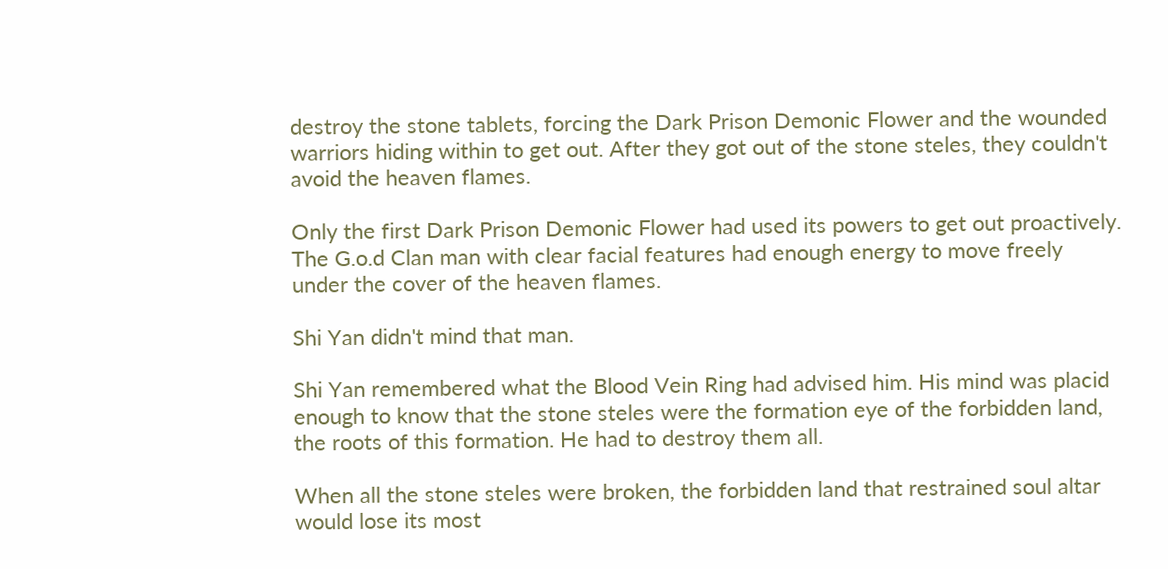destroy the stone tablets, forcing the Dark Prison Demonic Flower and the wounded warriors hiding within to get out. After they got out of the stone steles, they couldn't avoid the heaven flames.

Only the first Dark Prison Demonic Flower had used its powers to get out proactively. The G.o.d Clan man with clear facial features had enough energy to move freely under the cover of the heaven flames.

Shi Yan didn't mind that man.

Shi Yan remembered what the Blood Vein Ring had advised him. His mind was placid enough to know that the stone steles were the formation eye of the forbidden land, the roots of this formation. He had to destroy them all.

When all the stone steles were broken, the forbidden land that restrained soul altar would lose its most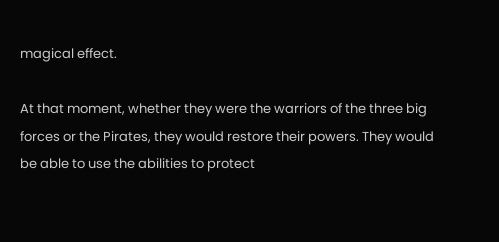magical effect.

At that moment, whether they were the warriors of the three big forces or the Pirates, they would restore their powers. They would be able to use the abilities to protect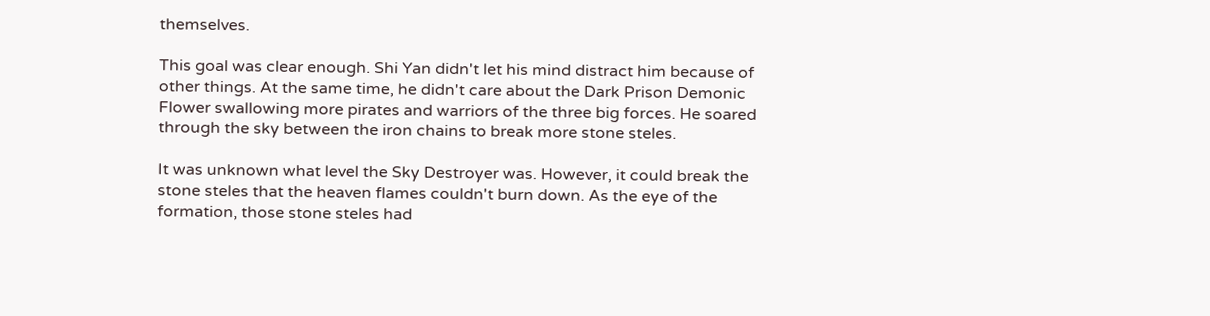themselves.

This goal was clear enough. Shi Yan didn't let his mind distract him because of other things. At the same time, he didn't care about the Dark Prison Demonic Flower swallowing more pirates and warriors of the three big forces. He soared through the sky between the iron chains to break more stone steles.

It was unknown what level the Sky Destroyer was. However, it could break the stone steles that the heaven flames couldn't burn down. As the eye of the formation, those stone steles had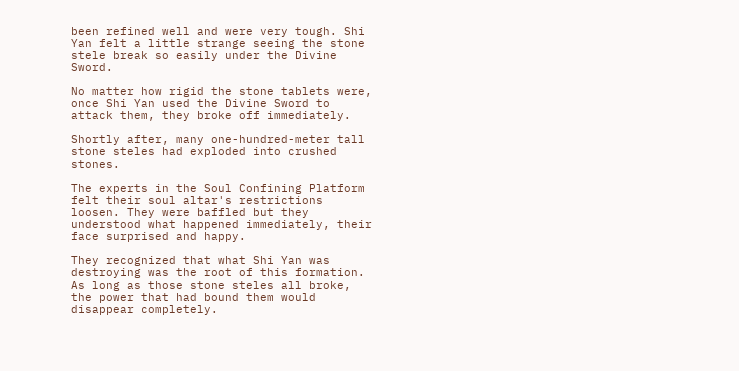been refined well and were very tough. Shi Yan felt a little strange seeing the stone stele break so easily under the Divine Sword.

No matter how rigid the stone tablets were, once Shi Yan used the Divine Sword to attack them, they broke off immediately.

Shortly after, many one-hundred-meter tall stone steles had exploded into crushed stones.

The experts in the Soul Confining Platform felt their soul altar's restrictions loosen. They were baffled but they understood what happened immediately, their face surprised and happy.

They recognized that what Shi Yan was destroying was the root of this formation. As long as those stone steles all broke, the power that had bound them would disappear completely.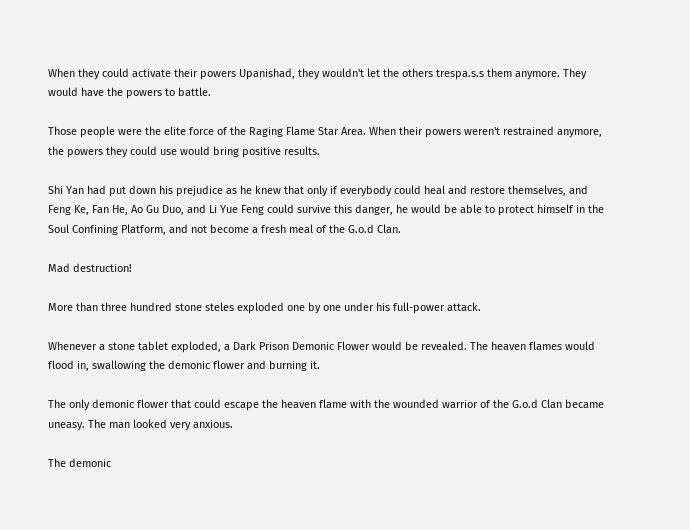When they could activate their powers Upanishad, they wouldn't let the others trespa.s.s them anymore. They would have the powers to battle.

Those people were the elite force of the Raging Flame Star Area. When their powers weren't restrained anymore, the powers they could use would bring positive results.

Shi Yan had put down his prejudice as he knew that only if everybody could heal and restore themselves, and Feng Ke, Fan He, Ao Gu Duo, and Li Yue Feng could survive this danger, he would be able to protect himself in the Soul Confining Platform, and not become a fresh meal of the G.o.d Clan.

Mad destruction!

More than three hundred stone steles exploded one by one under his full-power attack.

Whenever a stone tablet exploded, a Dark Prison Demonic Flower would be revealed. The heaven flames would flood in, swallowing the demonic flower and burning it.

The only demonic flower that could escape the heaven flame with the wounded warrior of the G.o.d Clan became uneasy. The man looked very anxious.

The demonic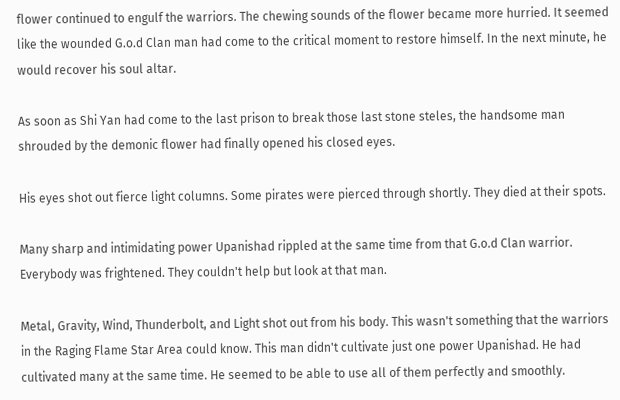flower continued to engulf the warriors. The chewing sounds of the flower became more hurried. It seemed like the wounded G.o.d Clan man had come to the critical moment to restore himself. In the next minute, he would recover his soul altar.

As soon as Shi Yan had come to the last prison to break those last stone steles, the handsome man shrouded by the demonic flower had finally opened his closed eyes.

His eyes shot out fierce light columns. Some pirates were pierced through shortly. They died at their spots.

Many sharp and intimidating power Upanishad rippled at the same time from that G.o.d Clan warrior. Everybody was frightened. They couldn't help but look at that man.

Metal, Gravity, Wind, Thunderbolt, and Light shot out from his body. This wasn't something that the warriors in the Raging Flame Star Area could know. This man didn't cultivate just one power Upanishad. He had cultivated many at the same time. He seemed to be able to use all of them perfectly and smoothly.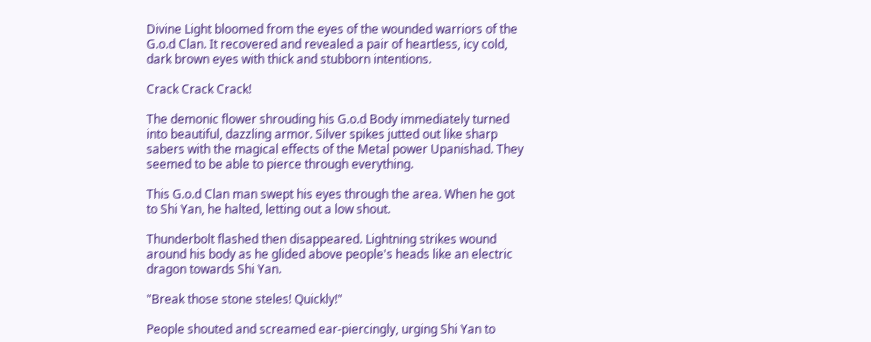Divine Light bloomed from the eyes of the wounded warriors of the G.o.d Clan. It recovered and revealed a pair of heartless, icy cold, dark brown eyes with thick and stubborn intentions.

Crack Crack Crack!

The demonic flower shrouding his G.o.d Body immediately turned into beautiful, dazzling armor. Silver spikes jutted out like sharp sabers with the magical effects of the Metal power Upanishad. They seemed to be able to pierce through everything.

This G.o.d Clan man swept his eyes through the area. When he got to Shi Yan, he halted, letting out a low shout.

Thunderbolt flashed then disappeared. Lightning strikes wound around his body as he glided above people's heads like an electric dragon towards Shi Yan.

"Break those stone steles! Quickly!"

People shouted and screamed ear-piercingly, urging Shi Yan to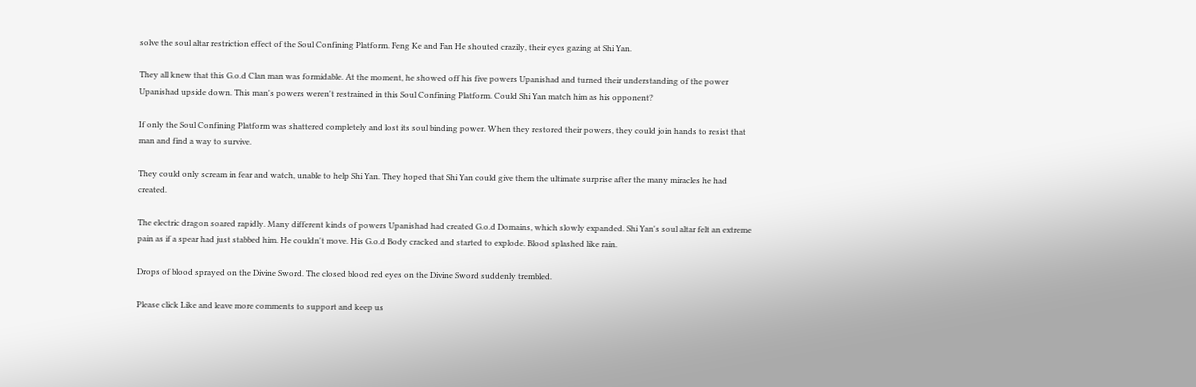solve the soul altar restriction effect of the Soul Confining Platform. Feng Ke and Fan He shouted crazily, their eyes gazing at Shi Yan.

They all knew that this G.o.d Clan man was formidable. At the moment, he showed off his five powers Upanishad and turned their understanding of the power Upanishad upside down. This man's powers weren't restrained in this Soul Confining Platform. Could Shi Yan match him as his opponent?

If only the Soul Confining Platform was shattered completely and lost its soul binding power. When they restored their powers, they could join hands to resist that man and find a way to survive.

They could only scream in fear and watch, unable to help Shi Yan. They hoped that Shi Yan could give them the ultimate surprise after the many miracles he had created.

The electric dragon soared rapidly. Many different kinds of powers Upanishad had created G.o.d Domains, which slowly expanded. Shi Yan's soul altar felt an extreme pain as if a spear had just stabbed him. He couldn't move. His G.o.d Body cracked and started to explode. Blood splashed like rain.

Drops of blood sprayed on the Divine Sword. The closed blood red eyes on the Divine Sword suddenly trembled.

Please click Like and leave more comments to support and keep us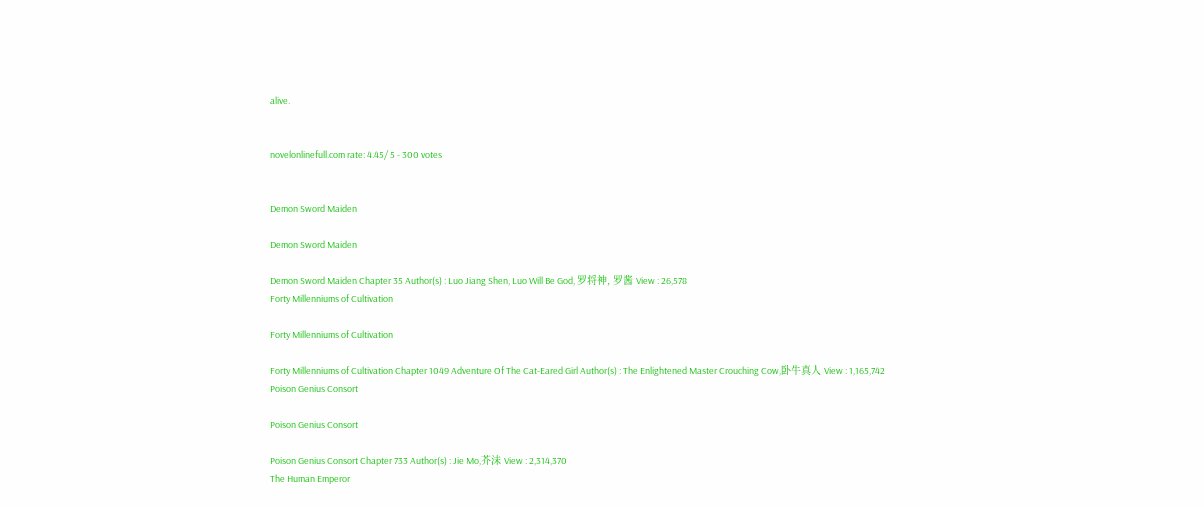alive.


novelonlinefull.com rate: 4.45/ 5 - 300 votes


Demon Sword Maiden

Demon Sword Maiden

Demon Sword Maiden Chapter 35 Author(s) : Luo Jiang Shen, Luo Will Be God, 罗将神, 罗酱 View : 26,578
Forty Millenniums of Cultivation

Forty Millenniums of Cultivation

Forty Millenniums of Cultivation Chapter 1049 Adventure Of The Cat-Eared Girl Author(s) : The Enlightened Master Crouching Cow,卧牛真人 View : 1,165,742
Poison Genius Consort

Poison Genius Consort

Poison Genius Consort Chapter 733 Author(s) : Jie Mo,芥沫 View : 2,314,370
The Human Emperor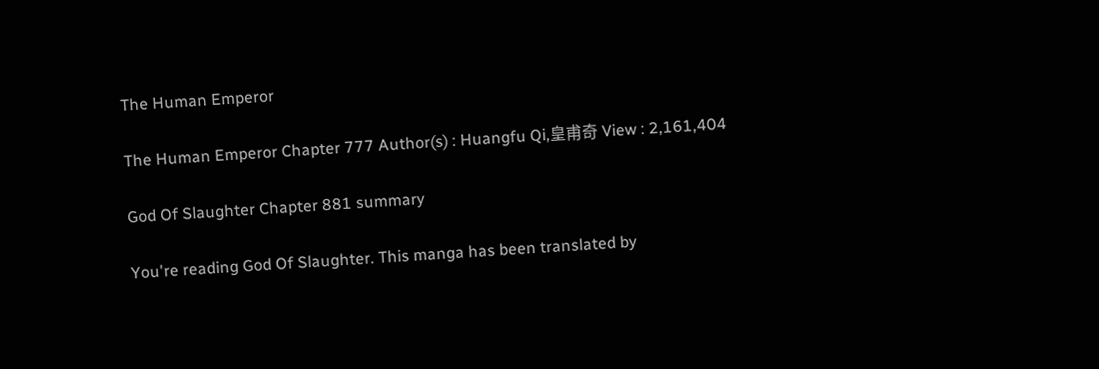The Human Emperor

The Human Emperor Chapter 777 Author(s) : Huangfu Qi,皇甫奇 View : 2,161,404

God Of Slaughter Chapter 881 summary

You're reading God Of Slaughter. This manga has been translated by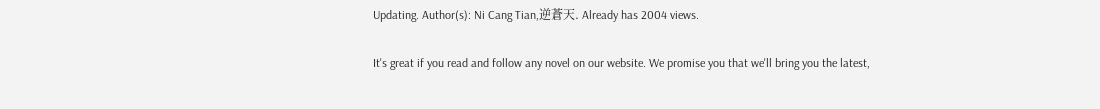Updating. Author(s): Ni Cang Tian,逆蒼天. Already has 2004 views.

It's great if you read and follow any novel on our website. We promise you that we'll bring you the latest,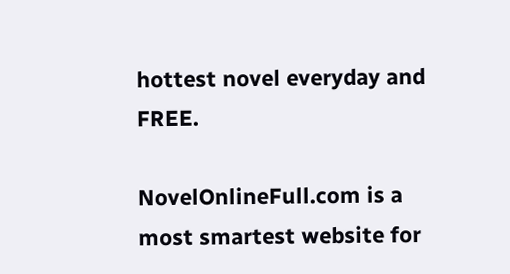hottest novel everyday and FREE.

NovelOnlineFull.com is a most smartest website for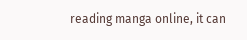reading manga online, it can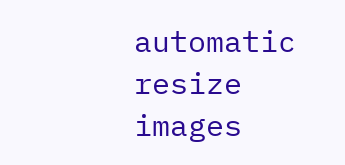automatic resize images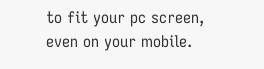to fit your pc screen, even on your mobile.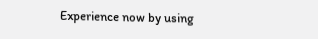Experience now by using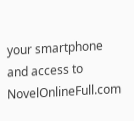your smartphone and access to NovelOnlineFull.com